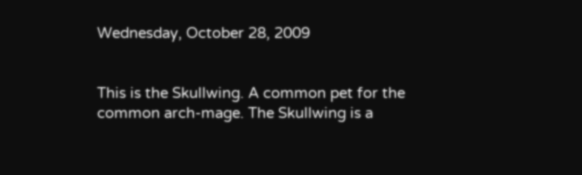Wednesday, October 28, 2009


This is the Skullwing. A common pet for the common arch-mage. The Skullwing is a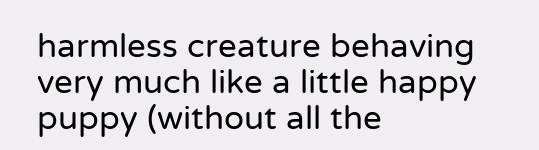harmless creature behaving very much like a little happy puppy (without all the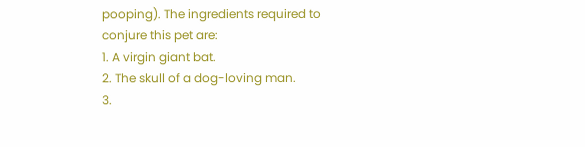pooping). The ingredients required to conjure this pet are:
1. A virgin giant bat.
2. The skull of a dog-loving man.
3.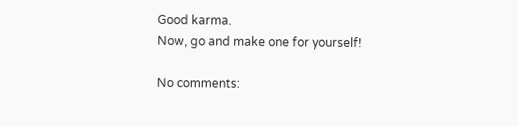Good karma.
Now, go and make one for yourself!

No comments: